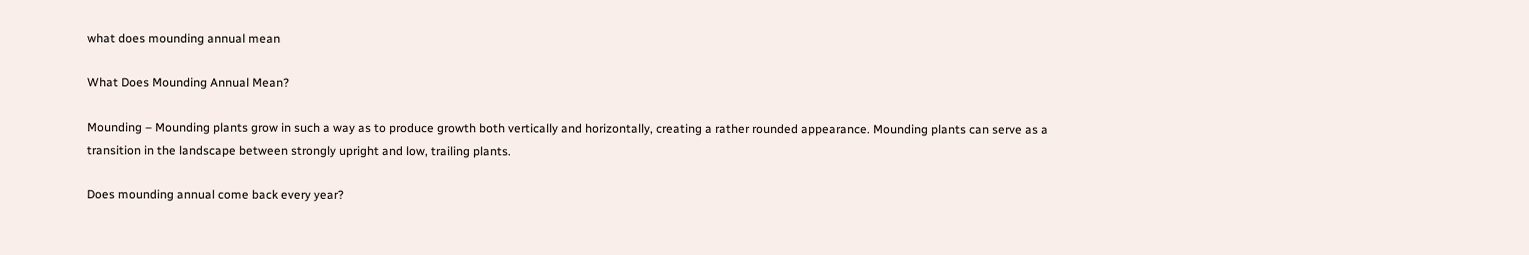what does mounding annual mean

What Does Mounding Annual Mean?

Mounding – Mounding plants grow in such a way as to produce growth both vertically and horizontally, creating a rather rounded appearance. Mounding plants can serve as a transition in the landscape between strongly upright and low, trailing plants.

Does mounding annual come back every year?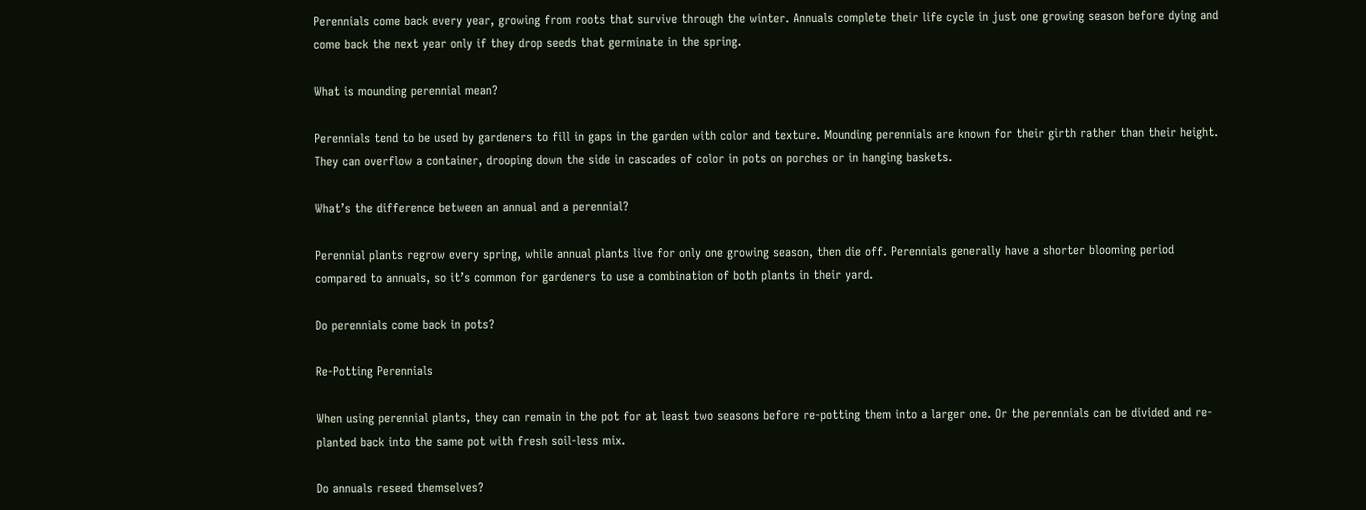Perennials come back every year, growing from roots that survive through the winter. Annuals complete their life cycle in just one growing season before dying and come back the next year only if they drop seeds that germinate in the spring.

What is mounding perennial mean?

Perennials tend to be used by gardeners to fill in gaps in the garden with color and texture. Mounding perennials are known for their girth rather than their height. They can overflow a container, drooping down the side in cascades of color in pots on porches or in hanging baskets.

What’s the difference between an annual and a perennial?

Perennial plants regrow every spring, while annual plants live for only one growing season, then die off. Perennials generally have a shorter blooming period compared to annuals, so it’s common for gardeners to use a combination of both plants in their yard.

Do perennials come back in pots?

Re-Potting Perennials

When using perennial plants, they can remain in the pot for at least two seasons before re-potting them into a larger one. Or the perennials can be divided and re-planted back into the same pot with fresh soil-less mix.

Do annuals reseed themselves?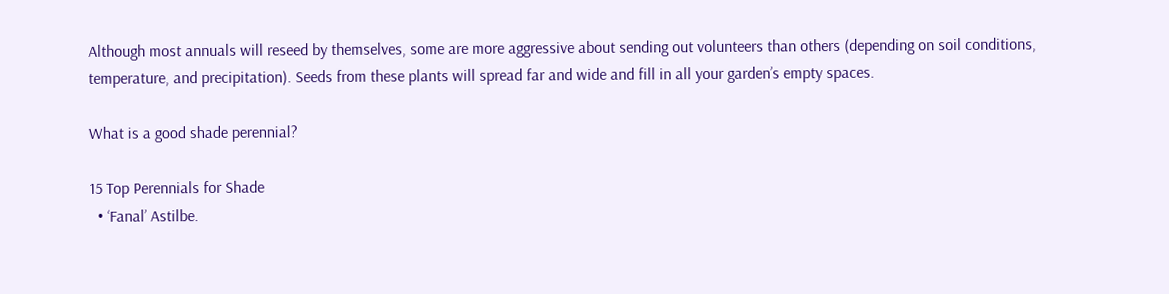Although most annuals will reseed by themselves, some are more aggressive about sending out volunteers than others (depending on soil conditions, temperature, and precipitation). Seeds from these plants will spread far and wide and fill in all your garden’s empty spaces.

What is a good shade perennial?

15 Top Perennials for Shade
  • ‘Fanal’ Astilbe.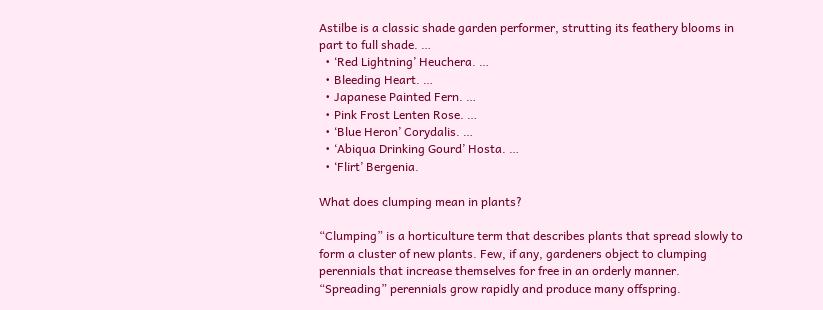Astilbe is a classic shade garden performer, strutting its feathery blooms in part to full shade. …
  • ‘Red Lightning’ Heuchera. …
  • Bleeding Heart. …
  • Japanese Painted Fern. …
  • Pink Frost Lenten Rose. …
  • ‘Blue Heron’ Corydalis. …
  • ‘Abiqua Drinking Gourd’ Hosta. …
  • ‘Flirt’ Bergenia.

What does clumping mean in plants?

“Clumping” is a horticulture term that describes plants that spread slowly to form a cluster of new plants. Few, if any, gardeners object to clumping perennials that increase themselves for free in an orderly manner. “Spreading” perennials grow rapidly and produce many offspring.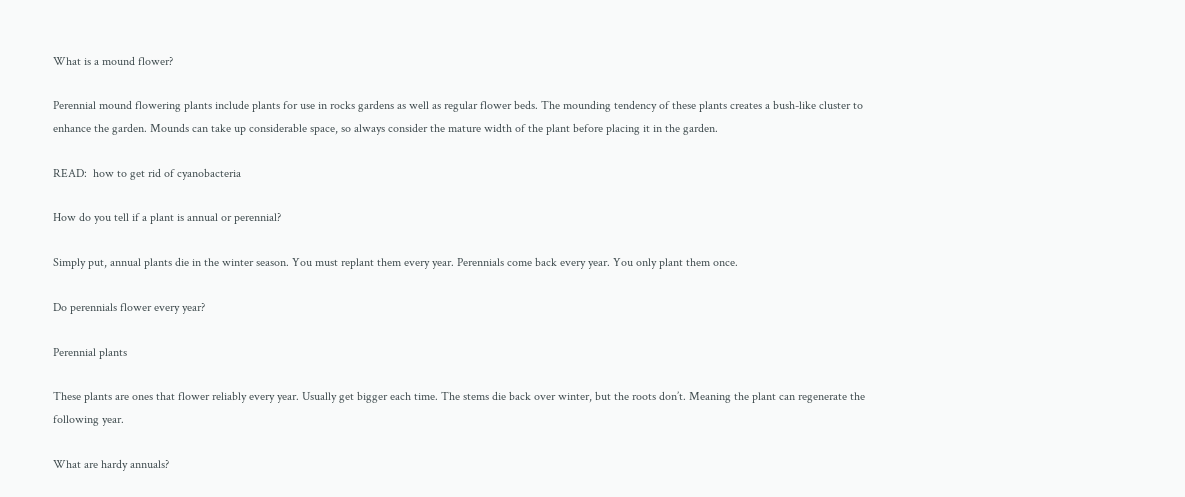What is a mound flower?

Perennial mound flowering plants include plants for use in rocks gardens as well as regular flower beds. The mounding tendency of these plants creates a bush-like cluster to enhance the garden. Mounds can take up considerable space, so always consider the mature width of the plant before placing it in the garden.

READ:  how to get rid of cyanobacteria

How do you tell if a plant is annual or perennial?

Simply put, annual plants die in the winter season. You must replant them every year. Perennials come back every year. You only plant them once.

Do perennials flower every year?

Perennial plants

These plants are ones that flower reliably every year. Usually get bigger each time. The stems die back over winter, but the roots don’t. Meaning the plant can regenerate the following year.

What are hardy annuals?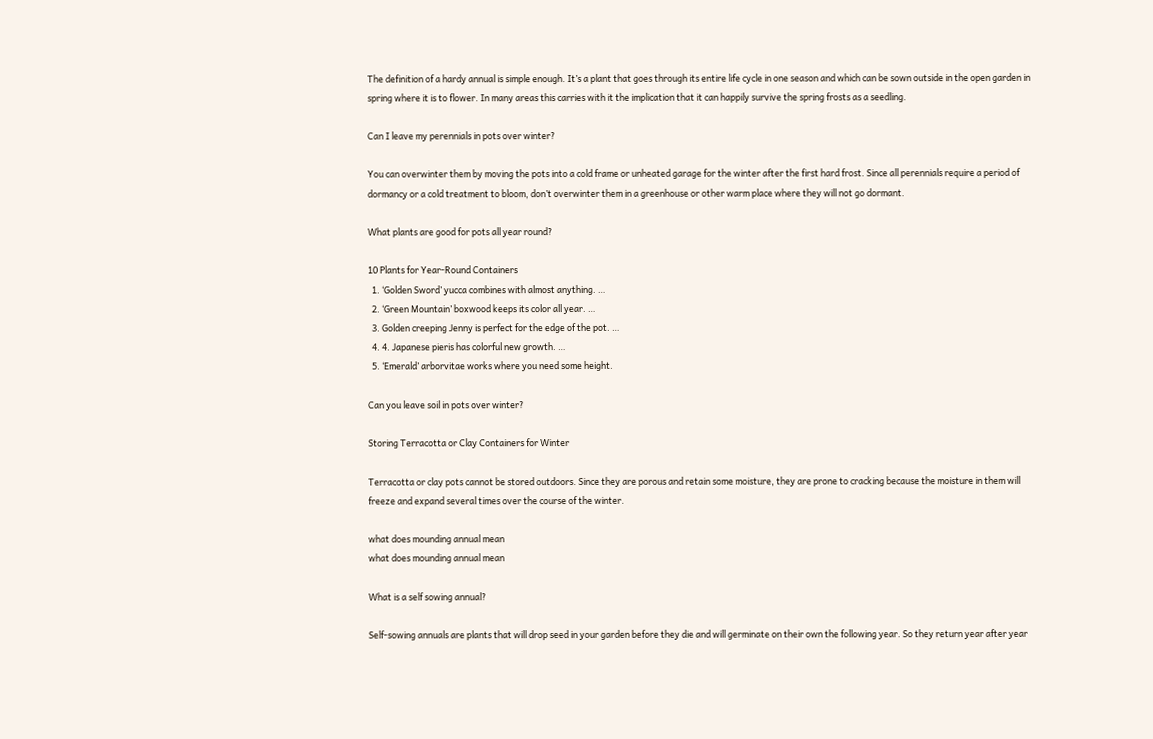The definition of a hardy annual is simple enough. It’s a plant that goes through its entire life cycle in one season and which can be sown outside in the open garden in spring where it is to flower. In many areas this carries with it the implication that it can happily survive the spring frosts as a seedling.

Can I leave my perennials in pots over winter?

You can overwinter them by moving the pots into a cold frame or unheated garage for the winter after the first hard frost. Since all perennials require a period of dormancy or a cold treatment to bloom, don’t overwinter them in a greenhouse or other warm place where they will not go dormant.

What plants are good for pots all year round?

10 Plants for Year-Round Containers
  1. ‘Golden Sword’ yucca combines with almost anything. …
  2. ‘Green Mountain’ boxwood keeps its color all year. …
  3. Golden creeping Jenny is perfect for the edge of the pot. …
  4. 4. Japanese pieris has colorful new growth. …
  5. ‘Emerald’ arborvitae works where you need some height.

Can you leave soil in pots over winter?

Storing Terracotta or Clay Containers for Winter

Terracotta or clay pots cannot be stored outdoors. Since they are porous and retain some moisture, they are prone to cracking because the moisture in them will freeze and expand several times over the course of the winter.

what does mounding annual mean
what does mounding annual mean

What is a self sowing annual?

Self-sowing annuals are plants that will drop seed in your garden before they die and will germinate on their own the following year. So they return year after year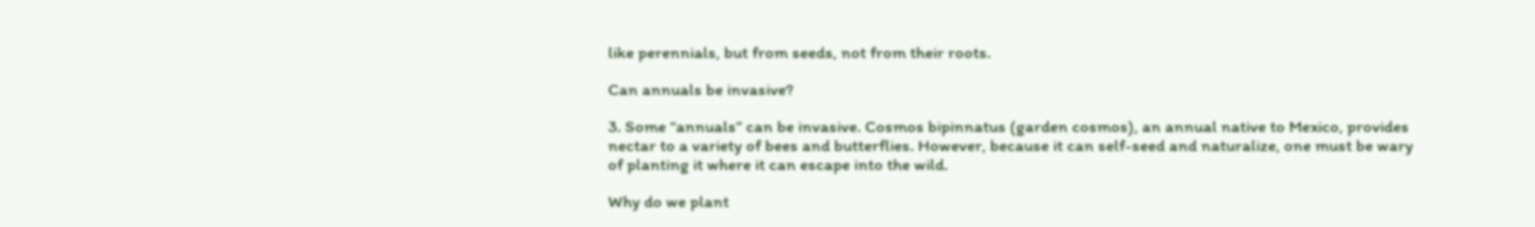like perennials, but from seeds, not from their roots.

Can annuals be invasive?

3. Some “annuals” can be invasive. Cosmos bipinnatus (garden cosmos), an annual native to Mexico, provides nectar to a variety of bees and butterflies. However, because it can self-seed and naturalize, one must be wary of planting it where it can escape into the wild.

Why do we plant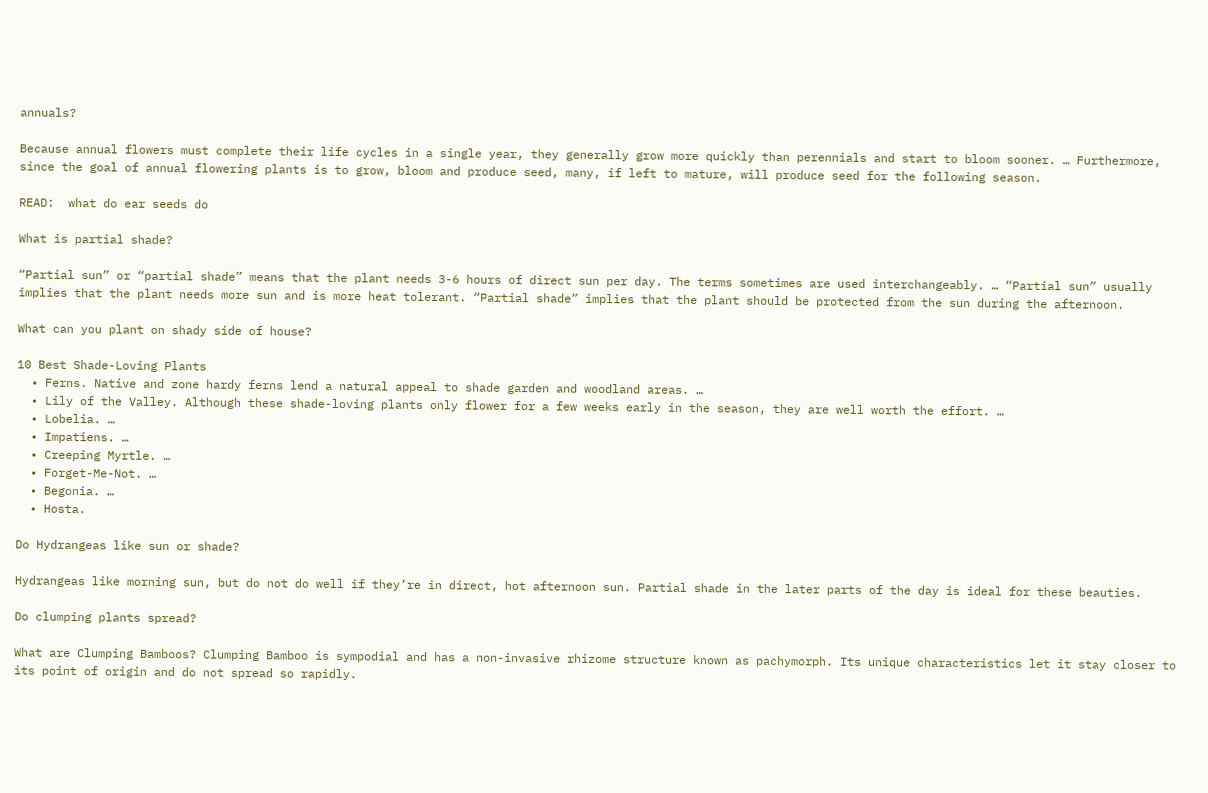annuals?

Because annual flowers must complete their life cycles in a single year, they generally grow more quickly than perennials and start to bloom sooner. … Furthermore, since the goal of annual flowering plants is to grow, bloom and produce seed, many, if left to mature, will produce seed for the following season.

READ:  what do ear seeds do

What is partial shade?

“Partial sun” or “partial shade” means that the plant needs 3-6 hours of direct sun per day. The terms sometimes are used interchangeably. … “Partial sun” usually implies that the plant needs more sun and is more heat tolerant. “Partial shade” implies that the plant should be protected from the sun during the afternoon.

What can you plant on shady side of house?

10 Best Shade-Loving Plants
  • Ferns. Native and zone hardy ferns lend a natural appeal to shade garden and woodland areas. …
  • Lily of the Valley. Although these shade-loving plants only flower for a few weeks early in the season, they are well worth the effort. …
  • Lobelia. …
  • Impatiens. …
  • Creeping Myrtle. …
  • Forget-Me-Not. …
  • Begonia. …
  • Hosta.

Do Hydrangeas like sun or shade?

Hydrangeas like morning sun, but do not do well if they’re in direct, hot afternoon sun. Partial shade in the later parts of the day is ideal for these beauties.

Do clumping plants spread?

What are Clumping Bamboos? Clumping Bamboo is sympodial and has a non-invasive rhizome structure known as pachymorph. Its unique characteristics let it stay closer to its point of origin and do not spread so rapidly.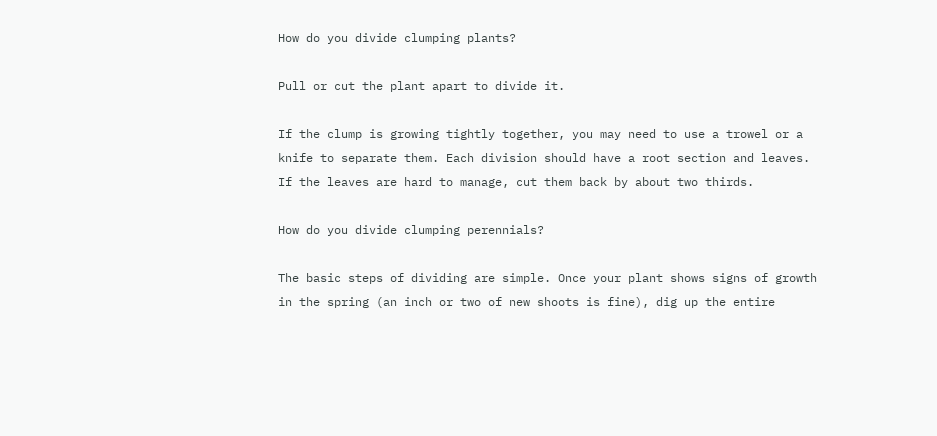How do you divide clumping plants?

Pull or cut the plant apart to divide it.

If the clump is growing tightly together, you may need to use a trowel or a knife to separate them. Each division should have a root section and leaves. If the leaves are hard to manage, cut them back by about two thirds.

How do you divide clumping perennials?

The basic steps of dividing are simple. Once your plant shows signs of growth in the spring (an inch or two of new shoots is fine), dig up the entire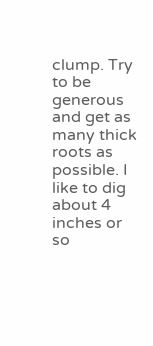clump. Try to be generous and get as many thick roots as possible. I like to dig about 4 inches or so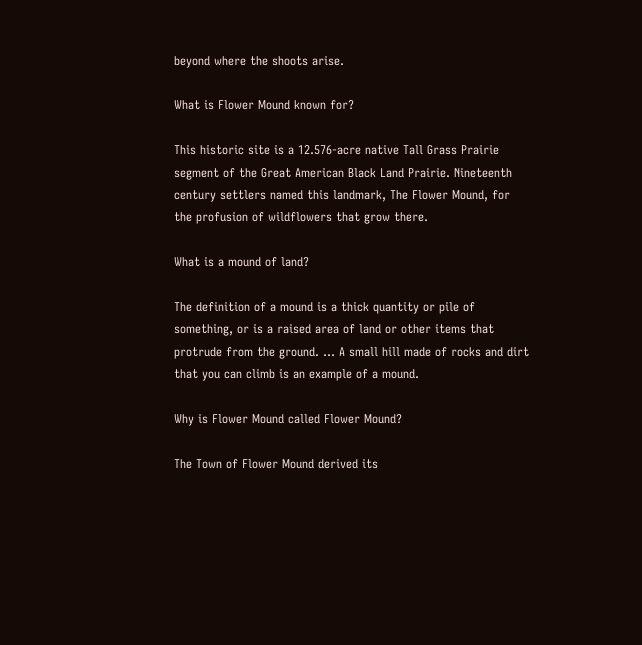beyond where the shoots arise.

What is Flower Mound known for?

This historic site is a 12.576-acre native Tall Grass Prairie segment of the Great American Black Land Prairie. Nineteenth century settlers named this landmark, The Flower Mound, for the profusion of wildflowers that grow there.

What is a mound of land?

The definition of a mound is a thick quantity or pile of something, or is a raised area of land or other items that protrude from the ground. … A small hill made of rocks and dirt that you can climb is an example of a mound.

Why is Flower Mound called Flower Mound?

The Town of Flower Mound derived its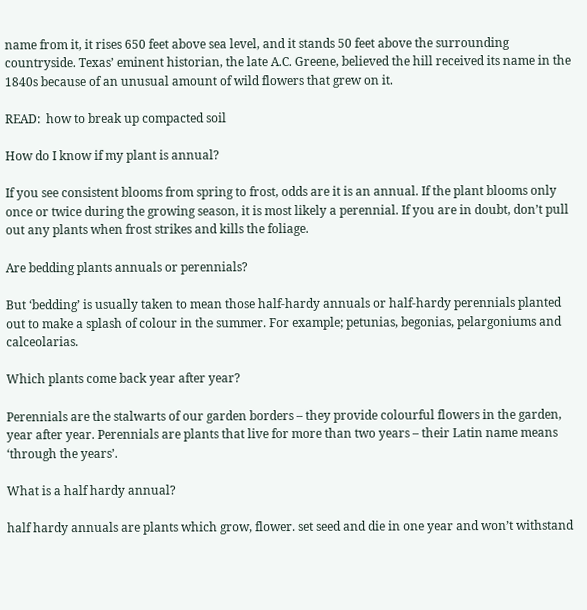name from it, it rises 650 feet above sea level, and it stands 50 feet above the surrounding countryside. Texas’ eminent historian, the late A.C. Greene, believed the hill received its name in the 1840s because of an unusual amount of wild flowers that grew on it.

READ:  how to break up compacted soil

How do I know if my plant is annual?

If you see consistent blooms from spring to frost, odds are it is an annual. If the plant blooms only once or twice during the growing season, it is most likely a perennial. If you are in doubt, don’t pull out any plants when frost strikes and kills the foliage.

Are bedding plants annuals or perennials?

But ‘bedding’ is usually taken to mean those half-hardy annuals or half-hardy perennials planted out to make a splash of colour in the summer. For example; petunias, begonias, pelargoniums and calceolarias.

Which plants come back year after year?

Perennials are the stalwarts of our garden borders – they provide colourful flowers in the garden, year after year. Perennials are plants that live for more than two years – their Latin name means ‘through the years’.

What is a half hardy annual?

half hardy annuals are plants which grow, flower. set seed and die in one year and won’t withstand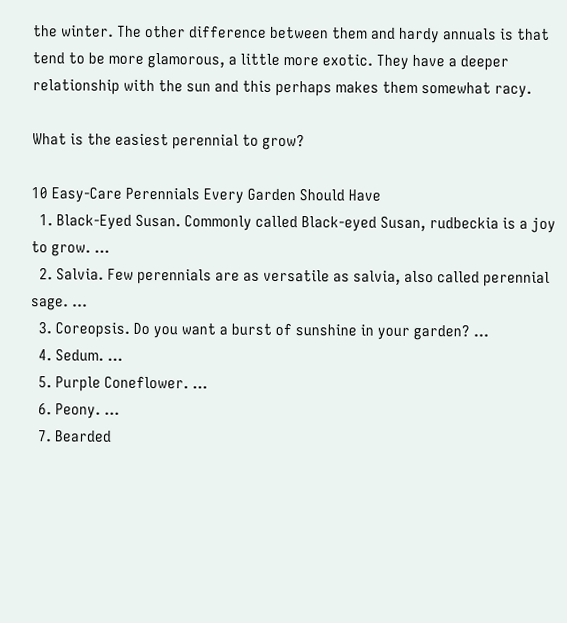the winter. The other difference between them and hardy annuals is that tend to be more glamorous, a little more exotic. They have a deeper relationship with the sun and this perhaps makes them somewhat racy.

What is the easiest perennial to grow?

10 Easy-Care Perennials Every Garden Should Have
  1. Black-Eyed Susan. Commonly called Black-eyed Susan, rudbeckia is a joy to grow. …
  2. Salvia. Few perennials are as versatile as salvia, also called perennial sage. …
  3. Coreopsis. Do you want a burst of sunshine in your garden? …
  4. Sedum. …
  5. Purple Coneflower. …
  6. Peony. …
  7. Bearded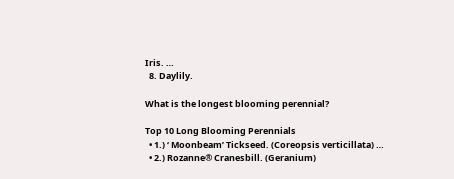Iris. …
  8. Daylily.

What is the longest blooming perennial?

Top 10 Long Blooming Perennials
  • 1.) ‘ Moonbeam’ Tickseed. (Coreopsis verticillata) …
  • 2.) Rozanne® Cranesbill. (Geranium)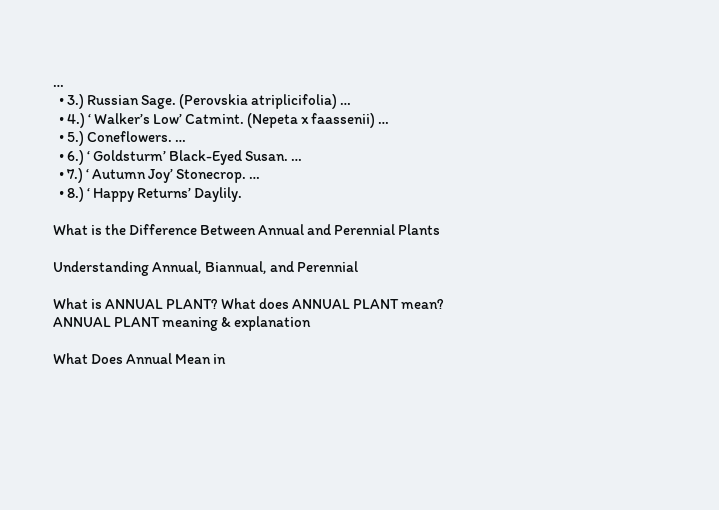…
  • 3.) Russian Sage. (Perovskia atriplicifolia) …
  • 4.) ‘ Walker’s Low’ Catmint. (Nepeta x faassenii) …
  • 5.) Coneflowers. …
  • 6.) ‘ Goldsturm’ Black-Eyed Susan. …
  • 7.) ‘ Autumn Joy’ Stonecrop. …
  • 8.) ‘ Happy Returns’ Daylily.

What is the Difference Between Annual and Perennial Plants

Understanding Annual, Biannual, and Perennial

What is ANNUAL PLANT? What does ANNUAL PLANT mean? ANNUAL PLANT meaning & explanation

What Does Annual Mean in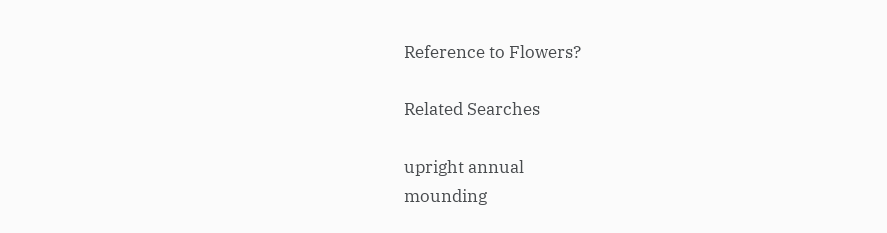Reference to Flowers?

Related Searches

upright annual
mounding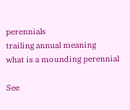perennials
trailing annual meaning
what is a mounding perennial

See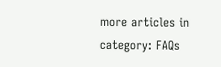more articles in category: FAQs